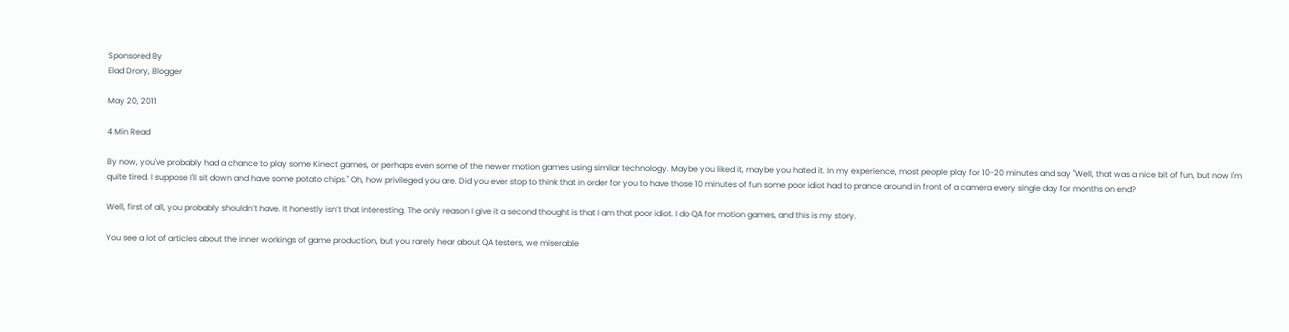Sponsored By
Elad Drory, Blogger

May 20, 2011

4 Min Read

By now, you've probably had a chance to play some Kinect games, or perhaps even some of the newer motion games using similar technology. Maybe you liked it, maybe you hated it. In my experience, most people play for 10-20 minutes and say "Well, that was a nice bit of fun, but now I'm quite tired. I suppose I'll sit down and have some potato chips." Oh, how privileged you are. Did you ever stop to think that in order for you to have those 10 minutes of fun some poor idiot had to prance around in front of a camera every single day for months on end?

Well, first of all, you probably shouldn’t have. It honestly isn’t that interesting. The only reason I give it a second thought is that I am that poor idiot. I do QA for motion games, and this is my story.

You see a lot of articles about the inner workings of game production, but you rarely hear about QA testers, we miserable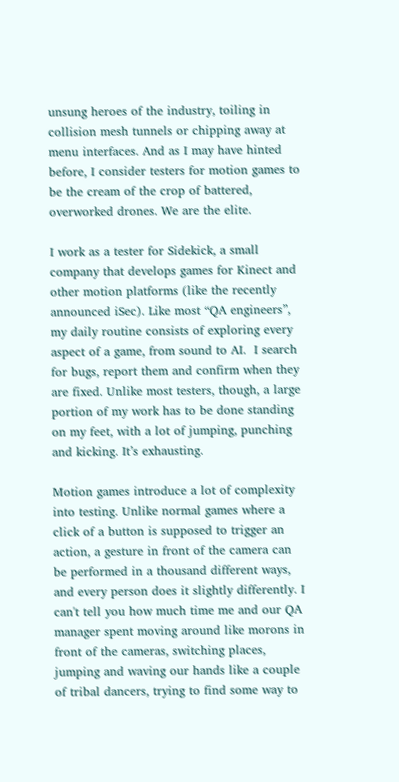unsung heroes of the industry, toiling in collision mesh tunnels or chipping away at menu interfaces. And as I may have hinted before, I consider testers for motion games to be the cream of the crop of battered, overworked drones. We are the elite.

I work as a tester for Sidekick, a small company that develops games for Kinect and other motion platforms (like the recently announced iSec). Like most “QA engineers”, my daily routine consists of exploring every aspect of a game, from sound to AI.  I search for bugs, report them and confirm when they are fixed. Unlike most testers, though, a large portion of my work has to be done standing on my feet, with a lot of jumping, punching and kicking. It’s exhausting.

Motion games introduce a lot of complexity into testing. Unlike normal games where a click of a button is supposed to trigger an action, a gesture in front of the camera can be performed in a thousand different ways, and every person does it slightly differently. I can't tell you how much time me and our QA manager spent moving around like morons in front of the cameras, switching places, jumping and waving our hands like a couple of tribal dancers, trying to find some way to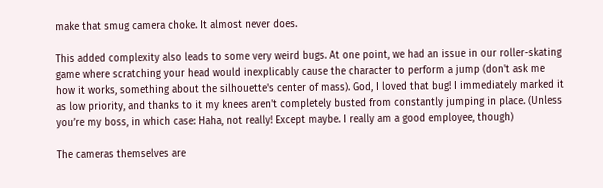make that smug camera choke. It almost never does.

This added complexity also leads to some very weird bugs. At one point, we had an issue in our roller-skating game where scratching your head would inexplicably cause the character to perform a jump (don't ask me how it works, something about the silhouette's center of mass). God, I loved that bug! I immediately marked it as low priority, and thanks to it my knees aren't completely busted from constantly jumping in place. (Unless you’re my boss, in which case: Haha, not really! Except maybe. I really am a good employee, though)

The cameras themselves are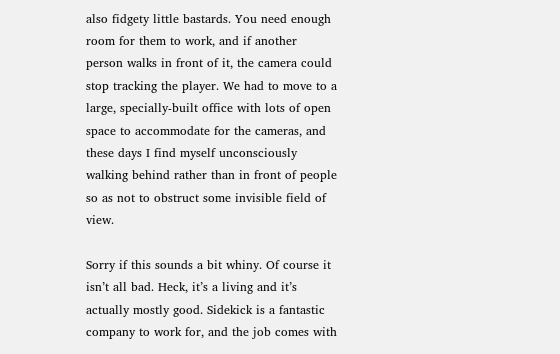also fidgety little bastards. You need enough room for them to work, and if another person walks in front of it, the camera could stop tracking the player. We had to move to a large, specially-built office with lots of open space to accommodate for the cameras, and these days I find myself unconsciously walking behind rather than in front of people so as not to obstruct some invisible field of view.

Sorry if this sounds a bit whiny. Of course it isn’t all bad. Heck, it’s a living and it’s actually mostly good. Sidekick is a fantastic company to work for, and the job comes with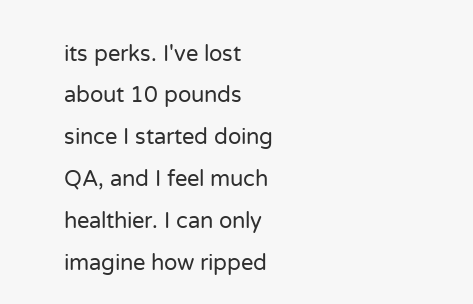its perks. I've lost about 10 pounds since I started doing QA, and I feel much healthier. I can only imagine how ripped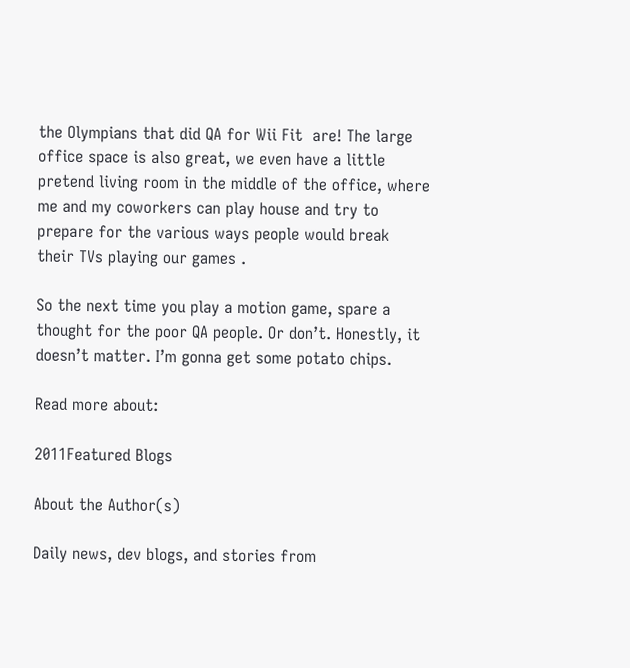the Olympians that did QA for Wii Fit  are! The large office space is also great, we even have a little pretend living room in the middle of the office, where me and my coworkers can play house and try to prepare for the various ways people would break their TVs playing our games .

So the next time you play a motion game, spare a thought for the poor QA people. Or don’t. Honestly, it doesn’t matter. I’m gonna get some potato chips.

Read more about:

2011Featured Blogs

About the Author(s)

Daily news, dev blogs, and stories from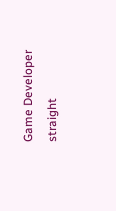Game Developer straight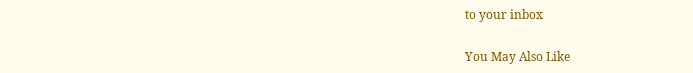to your inbox

You May Also Like